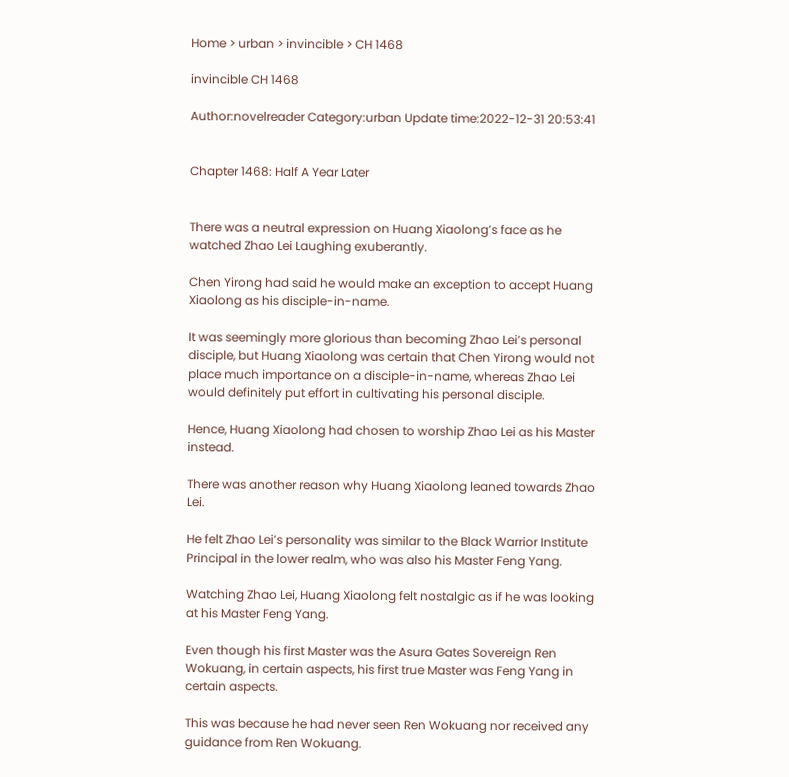Home > urban > invincible > CH 1468

invincible CH 1468

Author:novelreader Category:urban Update time:2022-12-31 20:53:41


Chapter 1468: Half A Year Later


There was a neutral expression on Huang Xiaolong’s face as he watched Zhao Lei Laughing exuberantly.

Chen Yirong had said he would make an exception to accept Huang Xiaolong as his disciple-in-name.

It was seemingly more glorious than becoming Zhao Lei’s personal disciple, but Huang Xiaolong was certain that Chen Yirong would not place much importance on a disciple-in-name, whereas Zhao Lei would definitely put effort in cultivating his personal disciple.

Hence, Huang Xiaolong had chosen to worship Zhao Lei as his Master instead.

There was another reason why Huang Xiaolong leaned towards Zhao Lei.

He felt Zhao Lei’s personality was similar to the Black Warrior Institute Principal in the lower realm, who was also his Master Feng Yang.

Watching Zhao Lei, Huang Xiaolong felt nostalgic as if he was looking at his Master Feng Yang.

Even though his first Master was the Asura Gates Sovereign Ren Wokuang, in certain aspects, his first true Master was Feng Yang in certain aspects.

This was because he had never seen Ren Wokuang nor received any guidance from Ren Wokuang.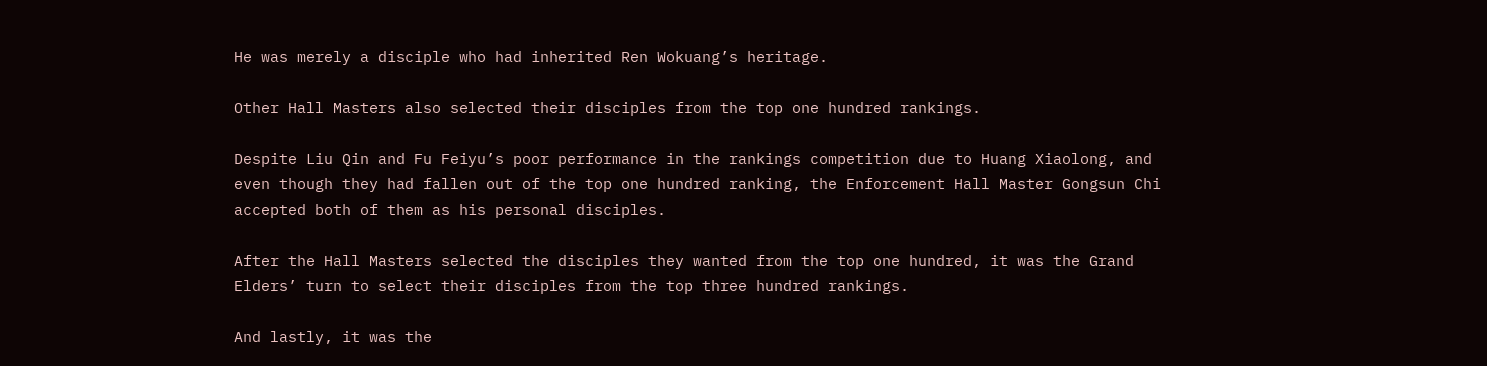He was merely a disciple who had inherited Ren Wokuang’s heritage.

Other Hall Masters also selected their disciples from the top one hundred rankings.

Despite Liu Qin and Fu Feiyu’s poor performance in the rankings competition due to Huang Xiaolong, and even though they had fallen out of the top one hundred ranking, the Enforcement Hall Master Gongsun Chi accepted both of them as his personal disciples.

After the Hall Masters selected the disciples they wanted from the top one hundred, it was the Grand Elders’ turn to select their disciples from the top three hundred rankings.

And lastly, it was the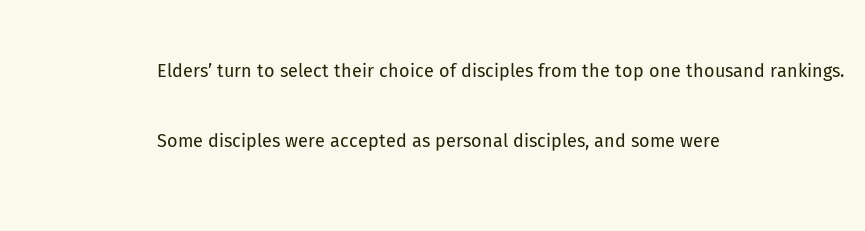Elders’ turn to select their choice of disciples from the top one thousand rankings.

Some disciples were accepted as personal disciples, and some were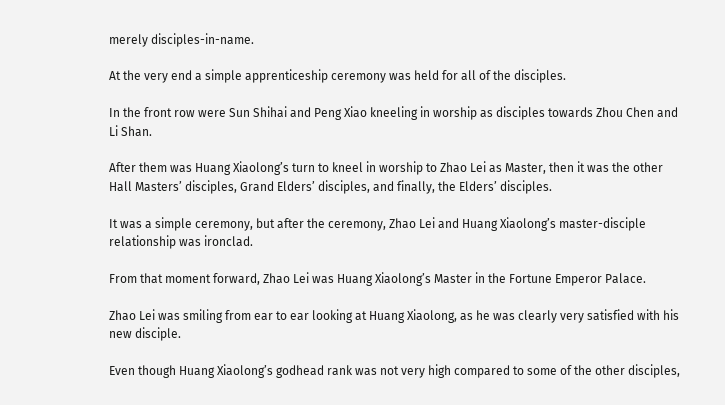merely disciples-in-name.

At the very end a simple apprenticeship ceremony was held for all of the disciples.

In the front row were Sun Shihai and Peng Xiao kneeling in worship as disciples towards Zhou Chen and Li Shan.

After them was Huang Xiaolong’s turn to kneel in worship to Zhao Lei as Master, then it was the other Hall Masters’ disciples, Grand Elders’ disciples, and finally, the Elders’ disciples.

It was a simple ceremony, but after the ceremony, Zhao Lei and Huang Xiaolong’s master-disciple relationship was ironclad.

From that moment forward, Zhao Lei was Huang Xiaolong’s Master in the Fortune Emperor Palace.

Zhao Lei was smiling from ear to ear looking at Huang Xiaolong, as he was clearly very satisfied with his new disciple.

Even though Huang Xiaolong’s godhead rank was not very high compared to some of the other disciples,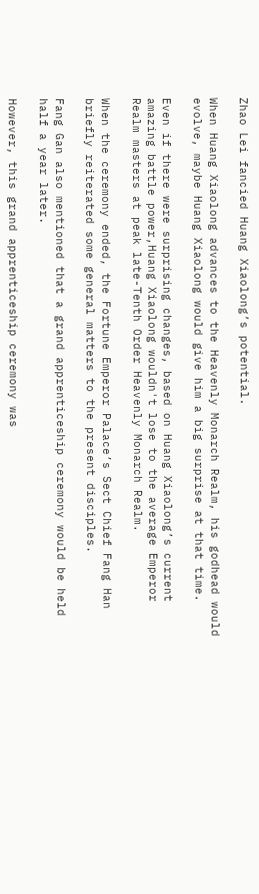Zhao Lei fancied Huang Xiaolong’s potential.

When Huang Xiaolong advances to the Heavenly Monarch Realm, his godhead would evolve, maybe Huang Xiaolong would give him a big surprise at that time.

Even if there were surprising changes, based on Huang Xiaolong’s current amazing battle power,Huang Xiaolong wouldn't lose to the average Emperor Realm masters at peak late-Tenth Order Heavenly Monarch Realm.

When the ceremony ended, the Fortune Emperor Palace’s Sect Chief Fang Han briefly reiterated some general matters to the present disciples.

Fang Gan also mentioned that a grand apprenticeship ceremony would be held half a year later.

However, this grand apprenticeship ceremony was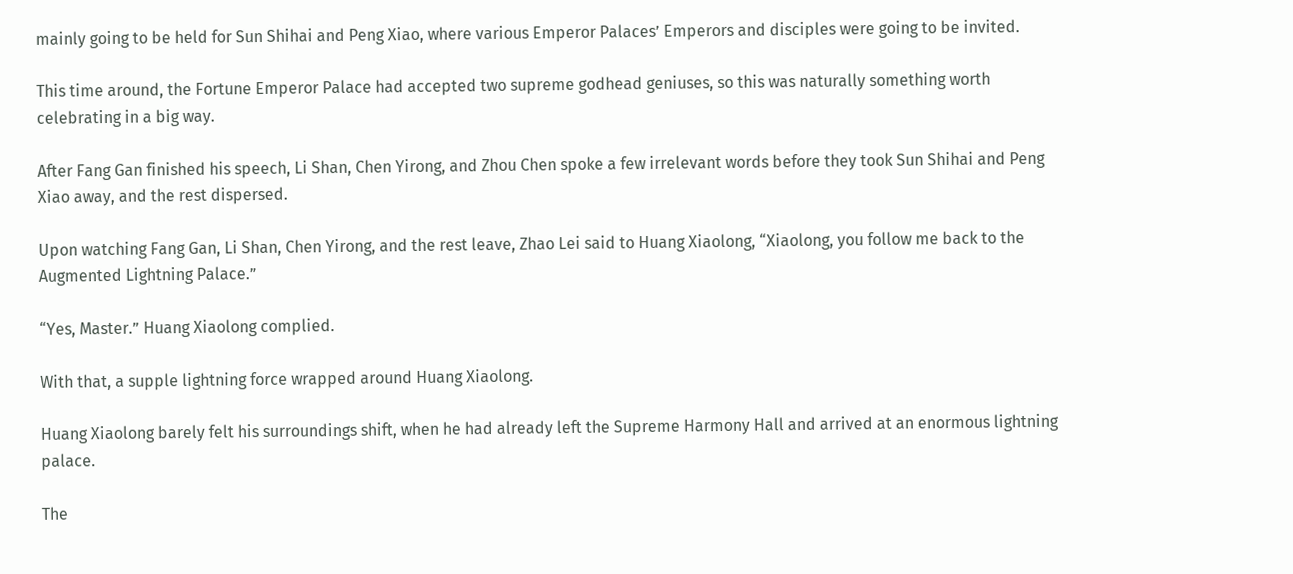mainly going to be held for Sun Shihai and Peng Xiao, where various Emperor Palaces’ Emperors and disciples were going to be invited.

This time around, the Fortune Emperor Palace had accepted two supreme godhead geniuses, so this was naturally something worth celebrating in a big way.

After Fang Gan finished his speech, Li Shan, Chen Yirong, and Zhou Chen spoke a few irrelevant words before they took Sun Shihai and Peng Xiao away, and the rest dispersed.

Upon watching Fang Gan, Li Shan, Chen Yirong, and the rest leave, Zhao Lei said to Huang Xiaolong, “Xiaolong, you follow me back to the Augmented Lightning Palace.”

“Yes, Master.” Huang Xiaolong complied.

With that, a supple lightning force wrapped around Huang Xiaolong.

Huang Xiaolong barely felt his surroundings shift, when he had already left the Supreme Harmony Hall and arrived at an enormous lightning palace.

The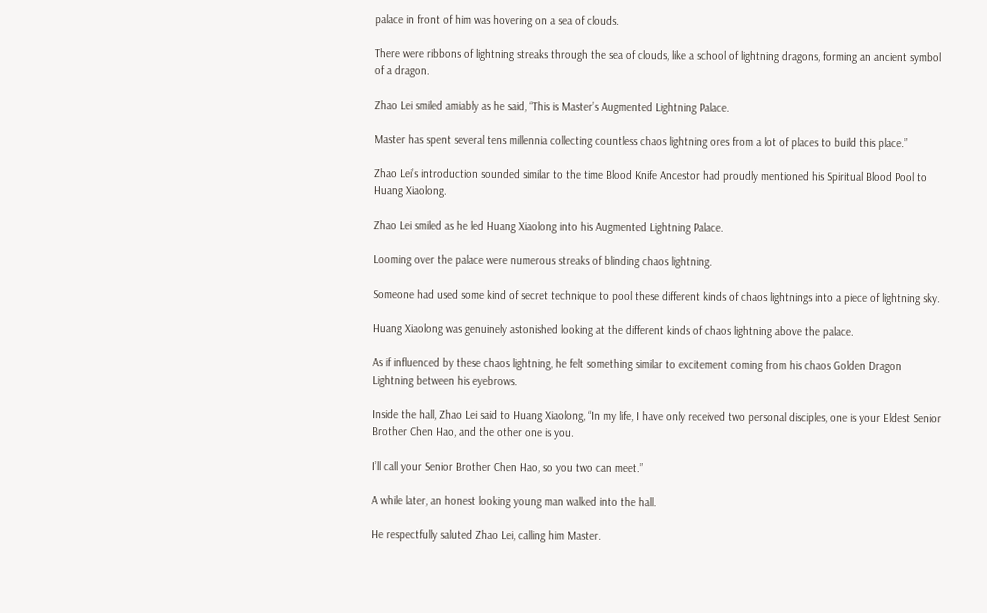palace in front of him was hovering on a sea of clouds.

There were ribbons of lightning streaks through the sea of clouds, like a school of lightning dragons, forming an ancient symbol of a dragon.

Zhao Lei smiled amiably as he said, “This is Master’s Augmented Lightning Palace.

Master has spent several tens millennia collecting countless chaos lightning ores from a lot of places to build this place.”

Zhao Lei’s introduction sounded similar to the time Blood Knife Ancestor had proudly mentioned his Spiritual Blood Pool to Huang Xiaolong.

Zhao Lei smiled as he led Huang Xiaolong into his Augmented Lightning Palace.

Looming over the palace were numerous streaks of blinding chaos lightning.

Someone had used some kind of secret technique to pool these different kinds of chaos lightnings into a piece of lightning sky.

Huang Xiaolong was genuinely astonished looking at the different kinds of chaos lightning above the palace.

As if influenced by these chaos lightning, he felt something similar to excitement coming from his chaos Golden Dragon Lightning between his eyebrows.

Inside the hall, Zhao Lei said to Huang Xiaolong, “In my life, I have only received two personal disciples, one is your Eldest Senior Brother Chen Hao, and the other one is you.

I’ll call your Senior Brother Chen Hao, so you two can meet.”

A while later, an honest looking young man walked into the hall.

He respectfully saluted Zhao Lei, calling him Master.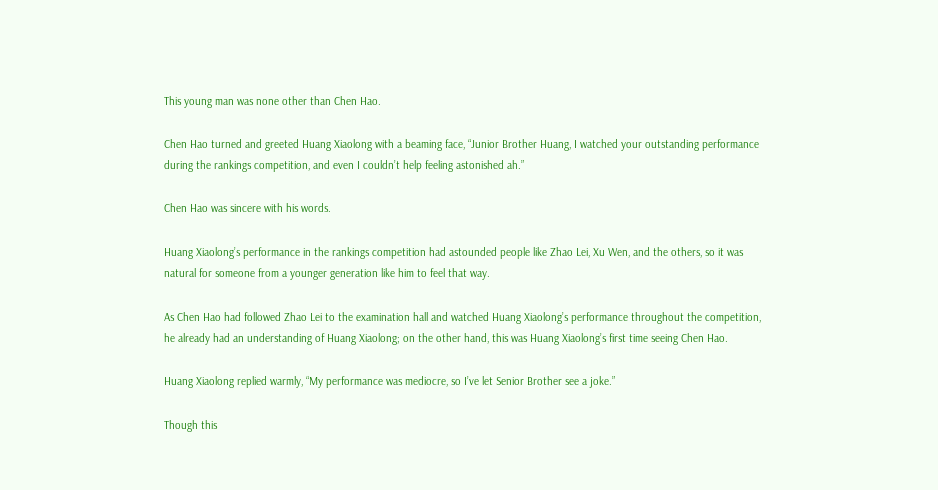This young man was none other than Chen Hao.

Chen Hao turned and greeted Huang Xiaolong with a beaming face, “Junior Brother Huang, I watched your outstanding performance during the rankings competition, and even I couldn’t help feeling astonished ah.”

Chen Hao was sincere with his words.

Huang Xiaolong’s performance in the rankings competition had astounded people like Zhao Lei, Xu Wen, and the others, so it was natural for someone from a younger generation like him to feel that way.

As Chen Hao had followed Zhao Lei to the examination hall and watched Huang Xiaolong’s performance throughout the competition, he already had an understanding of Huang Xiaolong; on the other hand, this was Huang Xiaolong’s first time seeing Chen Hao.

Huang Xiaolong replied warmly, “My performance was mediocre, so I’ve let Senior Brother see a joke.”

Though this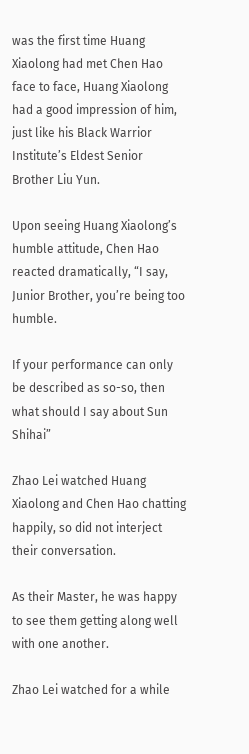was the first time Huang Xiaolong had met Chen Hao face to face, Huang Xiaolong had a good impression of him, just like his Black Warrior Institute’s Eldest Senior Brother Liu Yun.

Upon seeing Huang Xiaolong’s humble attitude, Chen Hao reacted dramatically, “I say, Junior Brother, you’re being too humble.

If your performance can only be described as so-so, then what should I say about Sun Shihai”

Zhao Lei watched Huang Xiaolong and Chen Hao chatting happily, so did not interject their conversation.

As their Master, he was happy to see them getting along well with one another.

Zhao Lei watched for a while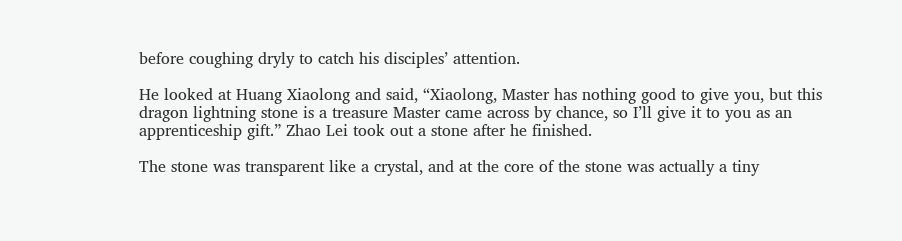before coughing dryly to catch his disciples’ attention.

He looked at Huang Xiaolong and said, “Xiaolong, Master has nothing good to give you, but this dragon lightning stone is a treasure Master came across by chance, so I’ll give it to you as an apprenticeship gift.” Zhao Lei took out a stone after he finished.

The stone was transparent like a crystal, and at the core of the stone was actually a tiny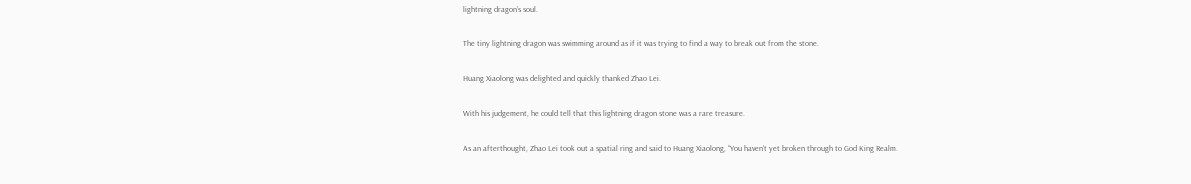lightning dragon’s soul.

The tiny lightning dragon was swimming around as if it was trying to find a way to break out from the stone.

Huang Xiaolong was delighted and quickly thanked Zhao Lei.

With his judgement, he could tell that this lightning dragon stone was a rare treasure.

As an afterthought, Zhao Lei took out a spatial ring and said to Huang Xiaolong, “You haven’t yet broken through to God King Realm.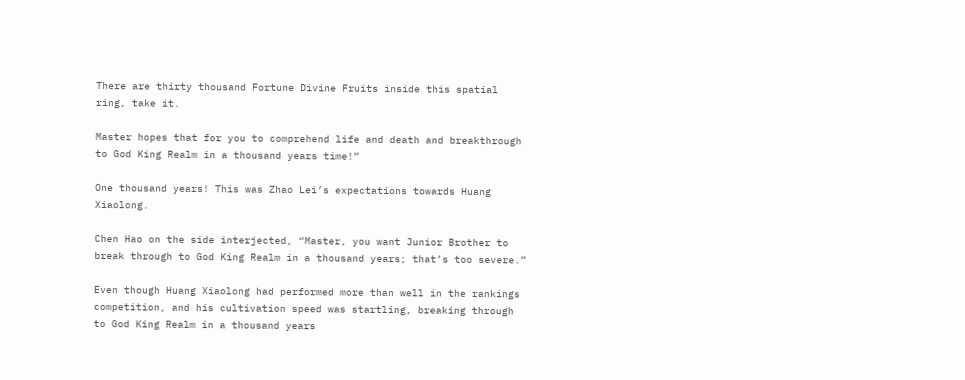There are thirty thousand Fortune Divine Fruits inside this spatial ring, take it.

Master hopes that for you to comprehend life and death and breakthrough to God King Realm in a thousand years time!”

One thousand years! This was Zhao Lei’s expectations towards Huang Xiaolong.

Chen Hao on the side interjected, “Master, you want Junior Brother to break through to God King Realm in a thousand years; that’s too severe.”

Even though Huang Xiaolong had performed more than well in the rankings competition, and his cultivation speed was startling, breaking through to God King Realm in a thousand years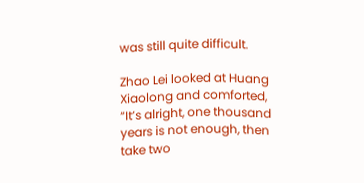was still quite difficult.

Zhao Lei looked at Huang Xiaolong and comforted, “It’s alright, one thousand years is not enough, then take two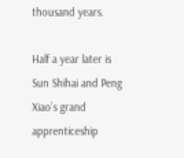thousand years.

Half a year later is Sun Shihai and Peng Xiao’s grand apprenticeship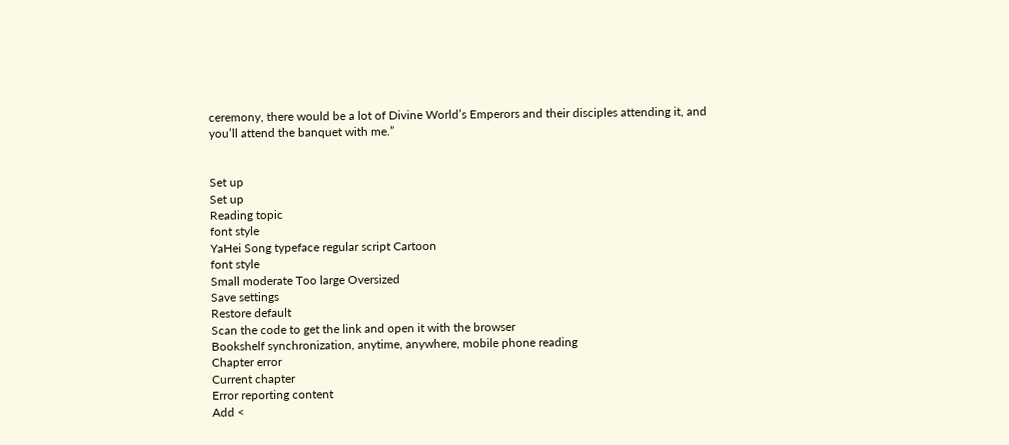ceremony, there would be a lot of Divine World’s Emperors and their disciples attending it, and you’ll attend the banquet with me.”


Set up
Set up
Reading topic
font style
YaHei Song typeface regular script Cartoon
font style
Small moderate Too large Oversized
Save settings
Restore default
Scan the code to get the link and open it with the browser
Bookshelf synchronization, anytime, anywhere, mobile phone reading
Chapter error
Current chapter
Error reporting content
Add <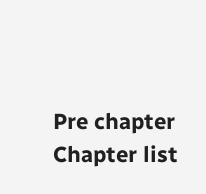Pre chapter Chapter list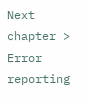Next chapter > Error reporting